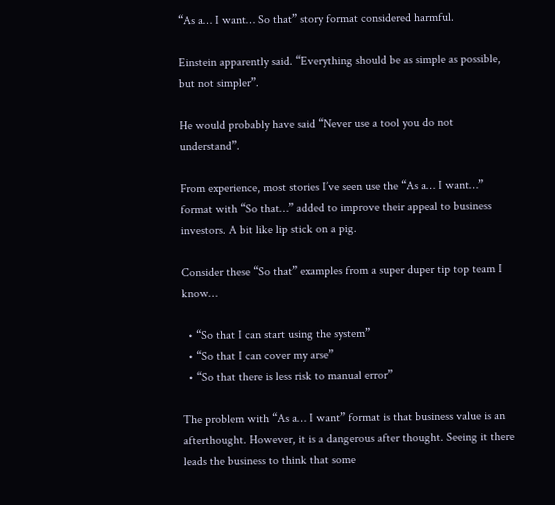“As a… I want… So that” story format considered harmful.

Einstein apparently said. “Everything should be as simple as possible, but not simpler”.

He would probably have said “Never use a tool you do not understand”.

From experience, most stories I’ve seen use the “As a… I want…” format with “So that…” added to improve their appeal to business investors. A bit like lip stick on a pig.

Consider these “So that” examples from a super duper tip top team I know…

  • “So that I can start using the system”
  • “So that I can cover my arse”
  • “So that there is less risk to manual error”

The problem with “As a… I want” format is that business value is an afterthought. However, it is a dangerous after thought. Seeing it there leads the business to think that some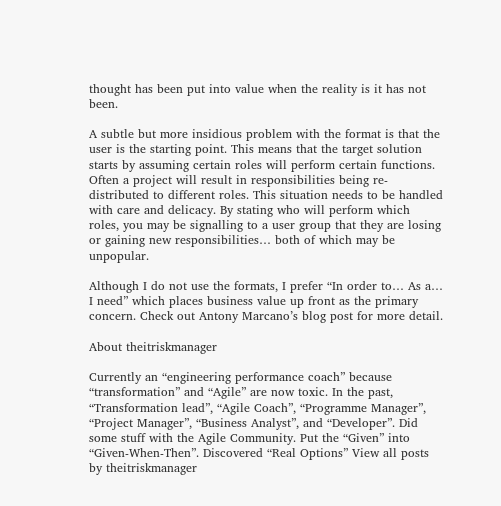thought has been put into value when the reality is it has not been.

A subtle but more insidious problem with the format is that the user is the starting point. This means that the target solution starts by assuming certain roles will perform certain functions. Often a project will result in responsibilities being re-distributed to different roles. This situation needs to be handled with care and delicacy. By stating who will perform which roles, you may be signalling to a user group that they are losing or gaining new responsibilities… both of which may be unpopular.

Although I do not use the formats, I prefer “In order to… As a… I need” which places business value up front as the primary concern. Check out Antony Marcano’s blog post for more detail.

About theitriskmanager

Currently an “engineering performance coach” because “transformation” and “Agile” are now toxic. In the past, “Transformation lead”, “Agile Coach”, “Programme Manager”, “Project Manager”, “Business Analyst”, and “Developer”. Did some stuff with the Agile Community. Put the “Given” into “Given-When-Then”. Discovered “Real Options” View all posts by theitriskmanager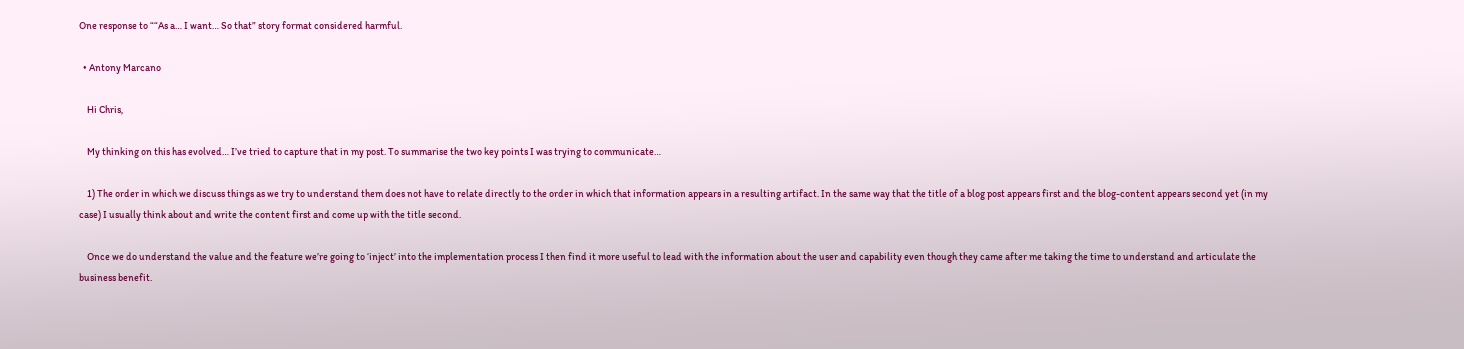One response to ““As a… I want… So that” story format considered harmful.

  • Antony Marcano

    Hi Chris,

    My thinking on this has evolved… I’ve tried to capture that in my post. To summarise the two key points I was trying to communicate…

    1) The order in which we discuss things as we try to understand them does not have to relate directly to the order in which that information appears in a resulting artifact. In the same way that the title of a blog post appears first and the blog-content appears second yet (in my case) I usually think about and write the content first and come up with the title second.

    Once we do understand the value and the feature we’re going to ‘inject’ into the implementation process I then find it more useful to lead with the information about the user and capability even though they came after me taking the time to understand and articulate the business benefit.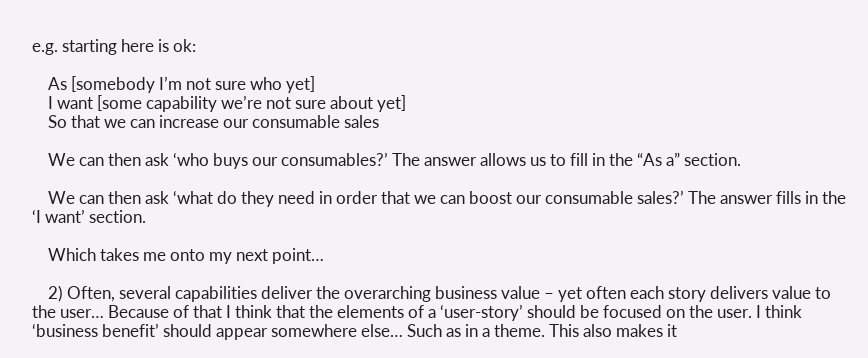e.g. starting here is ok:

    As [somebody I’m not sure who yet]
    I want [some capability we’re not sure about yet]
    So that we can increase our consumable sales

    We can then ask ‘who buys our consumables?’ The answer allows us to fill in the “As a” section.

    We can then ask ‘what do they need in order that we can boost our consumable sales?’ The answer fills in the ‘I want’ section.

    Which takes me onto my next point…

    2) Often, several capabilities deliver the overarching business value – yet often each story delivers value to the user… Because of that I think that the elements of a ‘user-story’ should be focused on the user. I think ‘business benefit’ should appear somewhere else… Such as in a theme. This also makes it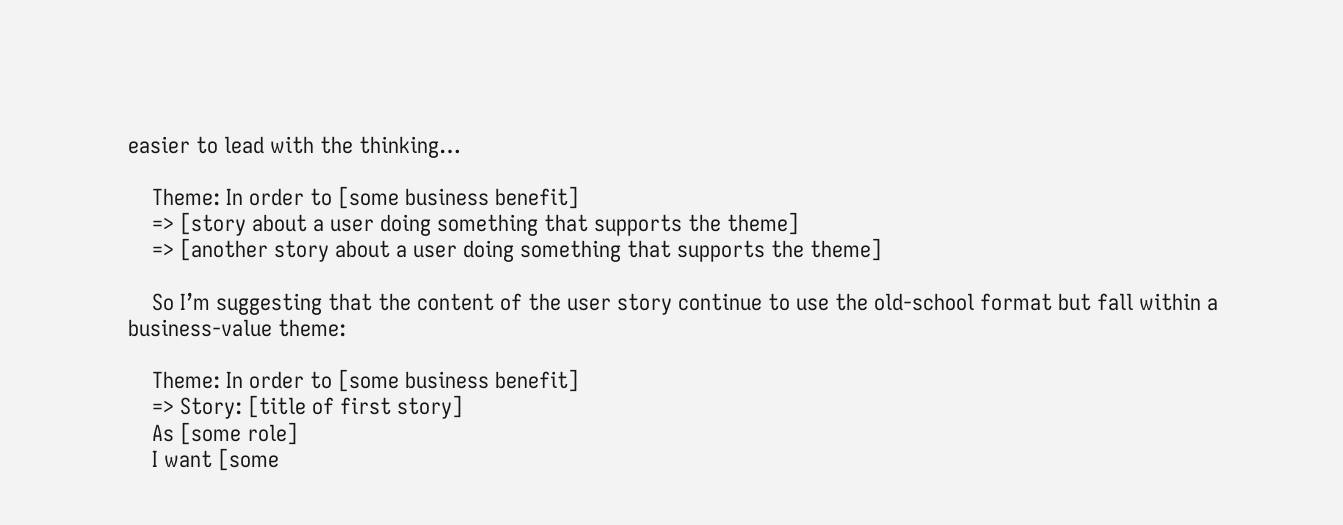easier to lead with the thinking…

    Theme: In order to [some business benefit]
    => [story about a user doing something that supports the theme]
    => [another story about a user doing something that supports the theme]

    So I’m suggesting that the content of the user story continue to use the old-school format but fall within a business-value theme:

    Theme: In order to [some business benefit]
    => Story: [title of first story]
    As [some role]
    I want [some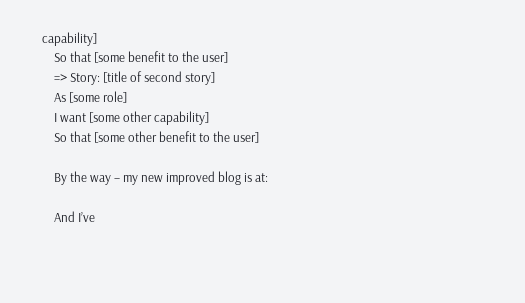capability]
    So that [some benefit to the user]
    => Story: [title of second story]
    As [some role]
    I want [some other capability]
    So that [some other benefit to the user]

    By the way – my new improved blog is at:

    And I’ve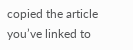copied the article you’ve linked to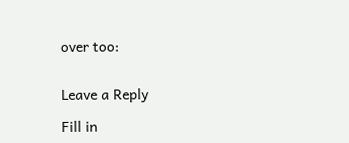over too:


Leave a Reply

Fill in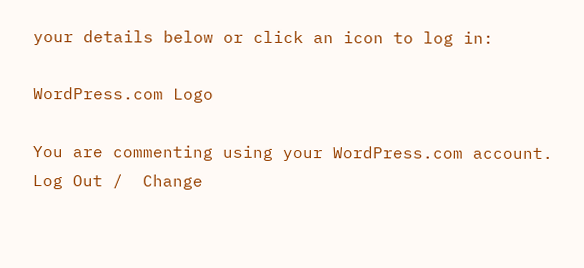your details below or click an icon to log in:

WordPress.com Logo

You are commenting using your WordPress.com account. Log Out /  Change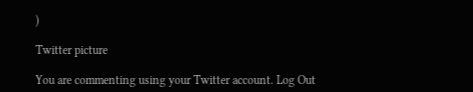)

Twitter picture

You are commenting using your Twitter account. Log Out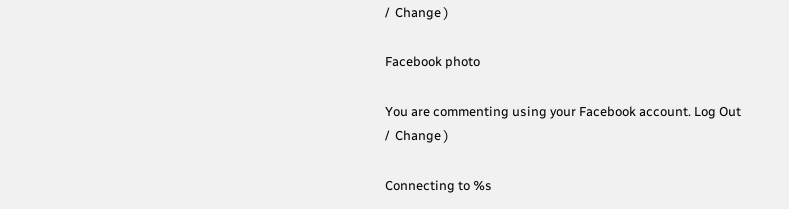/  Change )

Facebook photo

You are commenting using your Facebook account. Log Out /  Change )

Connecting to %s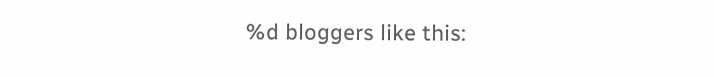%d bloggers like this: